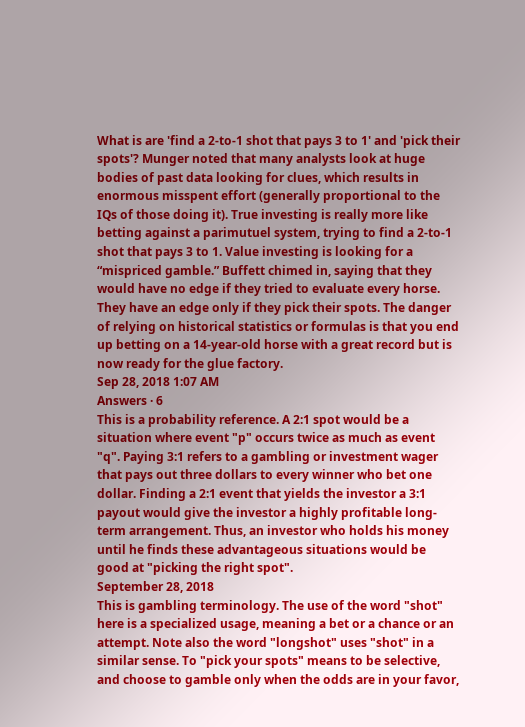What is are 'find a 2-to-1 shot that pays 3 to 1' and 'pick their spots'? Munger noted that many analysts look at huge bodies of past data looking for clues, which results in enormous misspent effort (generally proportional to the IQs of those doing it). True investing is really more like betting against a parimutuel system, trying to find a 2-to-1 shot that pays 3 to 1. Value investing is looking for a “mispriced gamble.” Buffett chimed in, saying that they would have no edge if they tried to evaluate every horse. They have an edge only if they pick their spots. The danger of relying on historical statistics or formulas is that you end up betting on a 14-year-old horse with a great record but is now ready for the glue factory.
Sep 28, 2018 1:07 AM
Answers · 6
This is a probability reference. A 2:1 spot would be a situation where event "p" occurs twice as much as event "q". Paying 3:1 refers to a gambling or investment wager that pays out three dollars to every winner who bet one dollar. Finding a 2:1 event that yields the investor a 3:1 payout would give the investor a highly profitable long-term arrangement. Thus, an investor who holds his money until he finds these advantageous situations would be good at "picking the right spot".
September 28, 2018
This is gambling terminology. The use of the word "shot" here is a specialized usage, meaning a bet or a chance or an attempt. Note also the word "longshot" uses "shot" in a similar sense. To "pick your spots" means to be selective, and choose to gamble only when the odds are in your favor,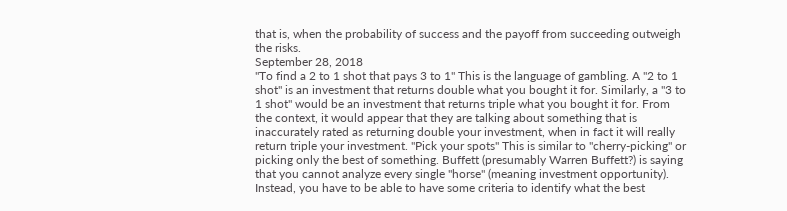that is, when the probability of success and the payoff from succeeding outweigh the risks.
September 28, 2018
"To find a 2 to 1 shot that pays 3 to 1" This is the language of gambling. A "2 to 1 shot" is an investment that returns double what you bought it for. Similarly, a "3 to 1 shot" would be an investment that returns triple what you bought it for. From the context, it would appear that they are talking about something that is inaccurately rated as returning double your investment, when in fact it will really return triple your investment. "Pick your spots" This is similar to "cherry-picking" or picking only the best of something. Buffett (presumably Warren Buffett?) is saying that you cannot analyze every single "horse" (meaning investment opportunity). Instead, you have to be able to have some criteria to identify what the best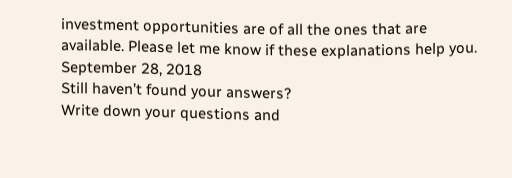investment opportunities are of all the ones that are available. Please let me know if these explanations help you.
September 28, 2018
Still haven’t found your answers?
Write down your questions and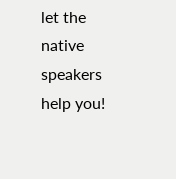let the native speakers help you!